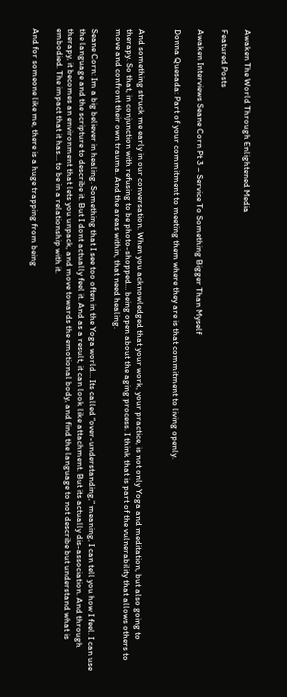Awaken The World Through Enlightened Media

Featured Posts

Awaken Interviews Seane Corn Pt 3 – Service To Something Bigger Than Myself

Donna Quesada: Part of your commitment to meeting them where they are is that commitment to living openly.


And something struck me early in our conversation. When you acknowledged that your work, your practice, is not only Yoga and meditation, but also going to therapy. So that, in conjunction with refusing to be photo-shopped… being open about the aging process. I think that is part of the vulnerability that allows others to move and confront their own trauma. And the areas within, that need healing.

Seane Corn: Im a big believer in healing. Something that I see too often in the Yoga world… Its called “over-understanding,” meaning, I can tell you how I feel. I can use the language and the scripture to describe it. But I dont actually feel it. And as a result, it can look like attachment. But its actually dis-association. And through therapy, it becomes an environment that lets you unpack, and move towards the emotional body, and find the language to not describe but understand what is embodied. The impact that it has… to be in a relationship with it.

And for someone like me, there is a huge trapping from being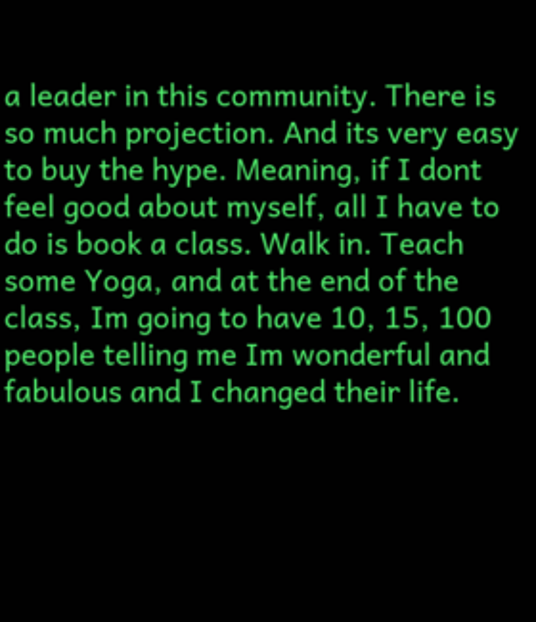a leader in this community. There is so much projection. And its very easy to buy the hype. Meaning, if I dont feel good about myself, all I have to do is book a class. Walk in. Teach some Yoga, and at the end of the class, Im going to have 10, 15, 100 people telling me Im wonderful and fabulous and I changed their life.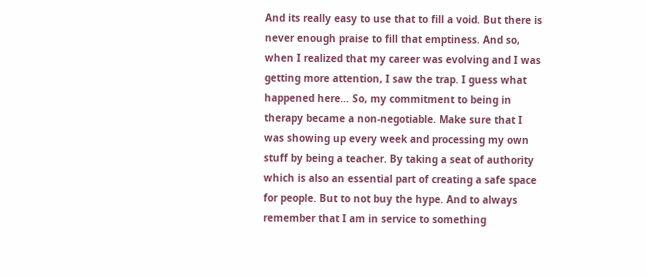And its really easy to use that to fill a void. But there is never enough praise to fill that emptiness. And so, when I realized that my career was evolving and I was getting more attention, I saw the trap. I guess what happened here… So, my commitment to being in therapy became a non-negotiable. Make sure that I was showing up every week and processing my own stuff by being a teacher. By taking a seat of authority which is also an essential part of creating a safe space for people. But to not buy the hype. And to always remember that I am in service to something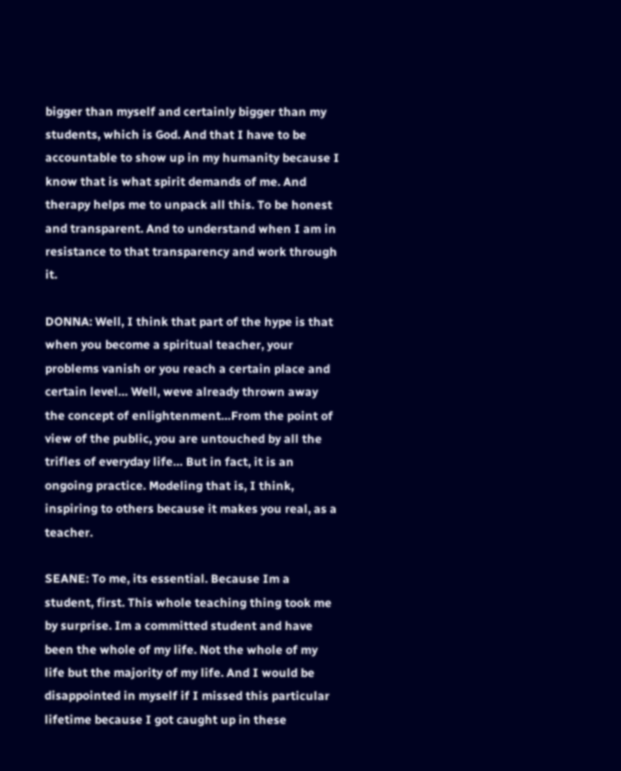bigger than myself and certainly bigger than my students, which is God. And that I have to be accountable to show up in my humanity because I know that is what spirit demands of me. And therapy helps me to unpack all this. To be honest and transparent. And to understand when I am in resistance to that transparency and work through it.

DONNA: Well, I think that part of the hype is that when you become a spiritual teacher, your problems vanish or you reach a certain place and certain level… Well, weve already thrown away the concept of enlightenment…From the point of view of the public, you are untouched by all the trifles of everyday life… But in fact, it is an ongoing practice. Modeling that is, I think, inspiring to others because it makes you real, as a teacher.

SEANE: To me, its essential. Because Im a student, first. This whole teaching thing took me by surprise. Im a committed student and have been the whole of my life. Not the whole of my life but the majority of my life. And I would be disappointed in myself if I missed this particular lifetime because I got caught up in these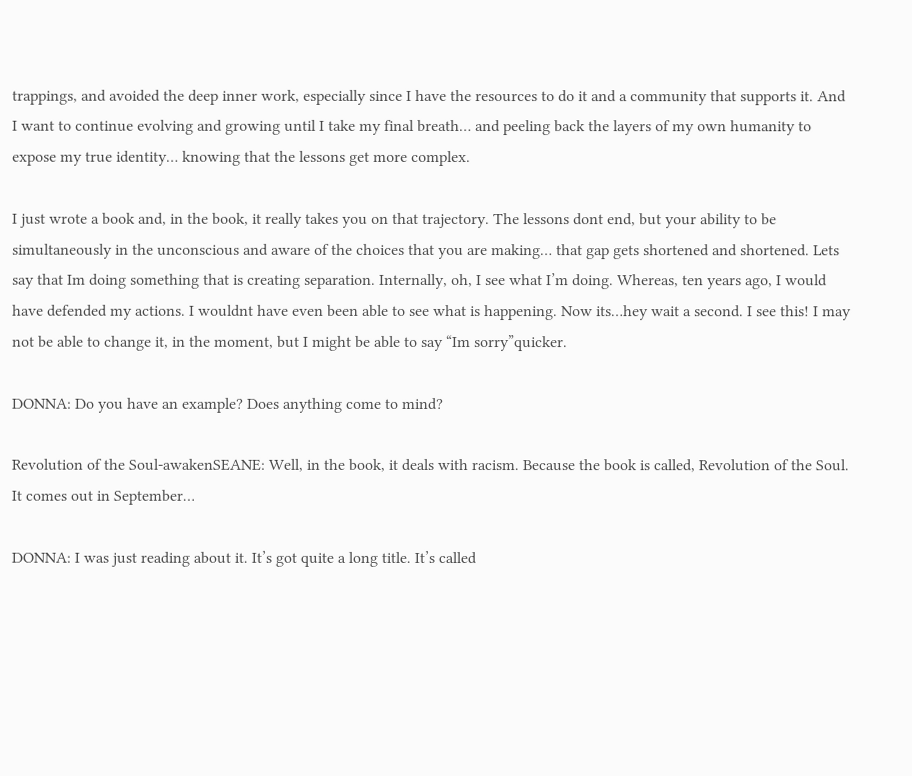trappings, and avoided the deep inner work, especially since I have the resources to do it and a community that supports it. And I want to continue evolving and growing until I take my final breath… and peeling back the layers of my own humanity to expose my true identity… knowing that the lessons get more complex.

I just wrote a book and, in the book, it really takes you on that trajectory. The lessons dont end, but your ability to be simultaneously in the unconscious and aware of the choices that you are making… that gap gets shortened and shortened. Lets say that Im doing something that is creating separation. Internally, oh, I see what I’m doing. Whereas, ten years ago, I would have defended my actions. I wouldnt have even been able to see what is happening. Now its…hey wait a second. I see this! I may not be able to change it, in the moment, but I might be able to say “Im sorry”quicker.

DONNA: Do you have an example? Does anything come to mind?

Revolution of the Soul-awakenSEANE: Well, in the book, it deals with racism. Because the book is called, Revolution of the Soul. It comes out in September…

DONNA: I was just reading about it. It’s got quite a long title. It’s called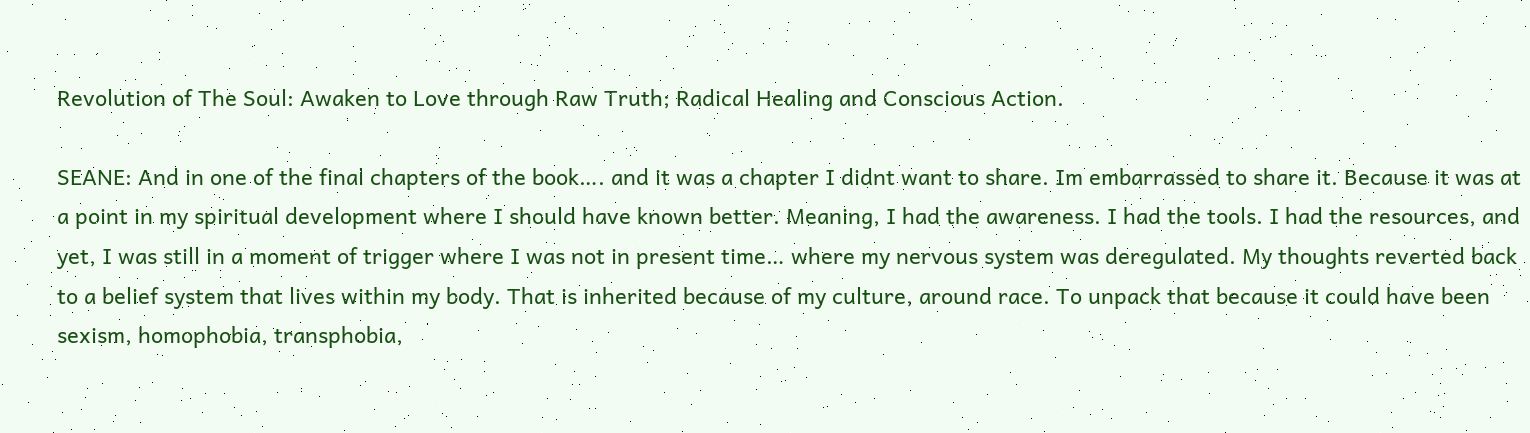Revolution of The Soul: Awaken to Love through Raw Truth; Radical Healing and Conscious Action.

SEANE: And in one of the final chapters of the book…. and it was a chapter I didnt want to share. Im embarrassed to share it. Because it was at a point in my spiritual development where I should have known better. Meaning, I had the awareness. I had the tools. I had the resources, and yet, I was still in a moment of trigger where I was not in present time… where my nervous system was deregulated. My thoughts reverted back to a belief system that lives within my body. That is inherited because of my culture, around race. To unpack that because it could have been sexism, homophobia, transphobia,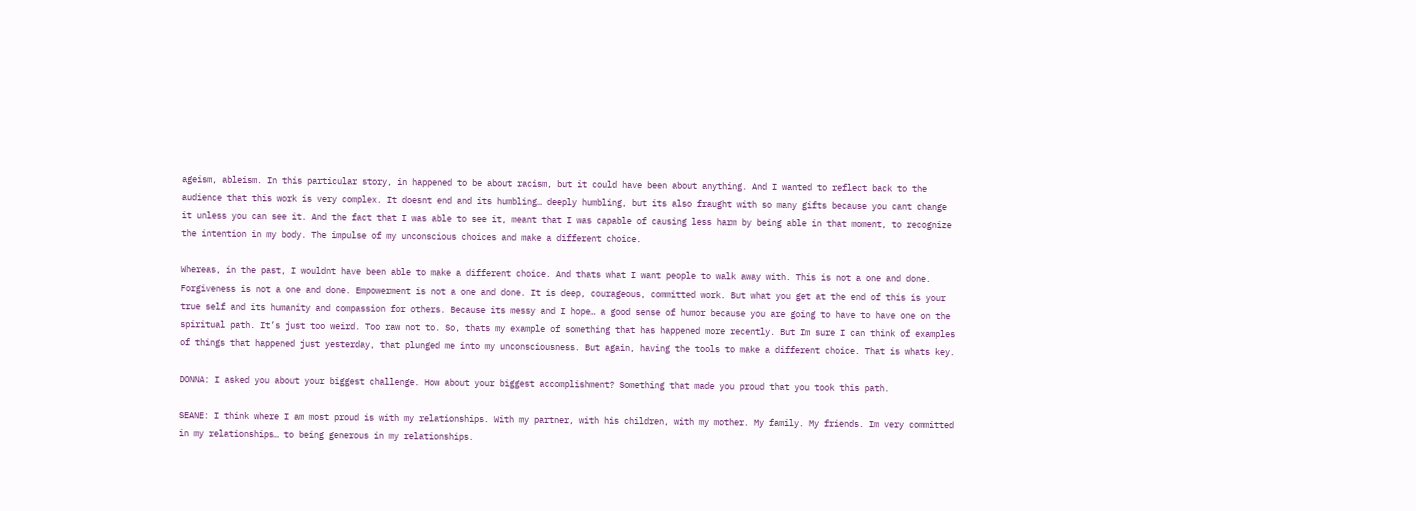ageism, ableism. In this particular story, in happened to be about racism, but it could have been about anything. And I wanted to reflect back to the audience that this work is very complex. It doesnt end and its humbling… deeply humbling, but its also fraught with so many gifts because you cant change it unless you can see it. And the fact that I was able to see it, meant that I was capable of causing less harm by being able in that moment, to recognize the intention in my body. The impulse of my unconscious choices and make a different choice.

Whereas, in the past, I wouldnt have been able to make a different choice. And thats what I want people to walk away with. This is not a one and done. Forgiveness is not a one and done. Empowerment is not a one and done. It is deep, courageous, committed work. But what you get at the end of this is your true self and its humanity and compassion for others. Because its messy and I hope… a good sense of humor because you are going to have to have one on the spiritual path. It’s just too weird. Too raw not to. So, thats my example of something that has happened more recently. But Im sure I can think of examples of things that happened just yesterday, that plunged me into my unconsciousness. But again, having the tools to make a different choice. That is whats key.

DONNA: I asked you about your biggest challenge. How about your biggest accomplishment? Something that made you proud that you took this path.

SEANE: I think where I am most proud is with my relationships. With my partner, with his children, with my mother. My family. My friends. Im very committed in my relationships… to being generous in my relationships.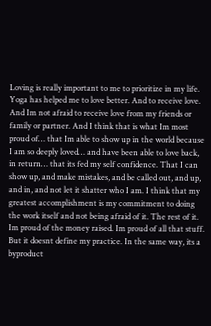Loving is really important to me to prioritize in my life. Yoga has helped me to love better. And to receive love. And Im not afraid to receive love from my friends or family or partner. And I think that is what Im most proud of… that Im able to show up in the world because I am so deeply loved… and have been able to love back, in return… that its fed my self confidence. That I can show up, and make mistakes, and be called out, and up, and in, and not let it shatter who I am. I think that my greatest accomplishment is my commitment to doing the work itself and not being afraid of it. The rest of it. Im proud of the money raised. Im proud of all that stuff. But it doesnt define my practice. In the same way, its a byproduct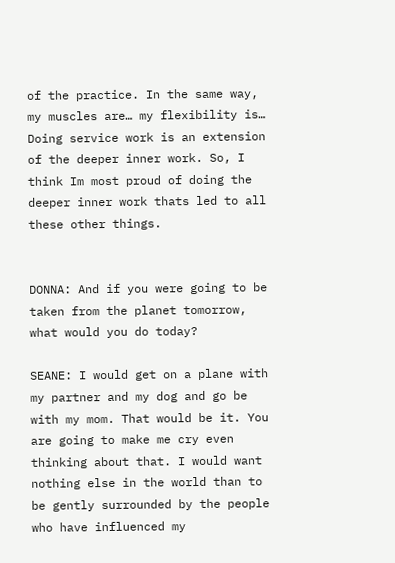of the practice. In the same way, my muscles are… my flexibility is… Doing service work is an extension of the deeper inner work. So, I think Im most proud of doing the deeper inner work thats led to all these other things.


DONNA: And if you were going to be taken from the planet tomorrow, what would you do today?

SEANE: I would get on a plane with my partner and my dog and go be with my mom. That would be it. You are going to make me cry even thinking about that. I would want nothing else in the world than to be gently surrounded by the people who have influenced my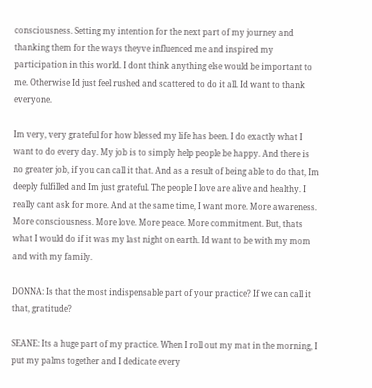consciousness. Setting my intention for the next part of my journey and thanking them for the ways theyve influenced me and inspired my participation in this world. I dont think anything else would be important to me. Otherwise Id just feel rushed and scattered to do it all. Id want to thank everyone.

Im very, very grateful for how blessed my life has been. I do exactly what I want to do every day. My job is to simply help people be happy. And there is no greater job, if you can call it that. And as a result of being able to do that, Im deeply fulfilled and Im just grateful. The people I love are alive and healthy. I really cant ask for more. And at the same time, I want more. More awareness. More consciousness. More love. More peace. More commitment. But, thats what I would do if it was my last night on earth. Id want to be with my mom and with my family.

DONNA: Is that the most indispensable part of your practice? If we can call it that, gratitude?

SEANE: Its a huge part of my practice. When I roll out my mat in the morning, I put my palms together and I dedicate every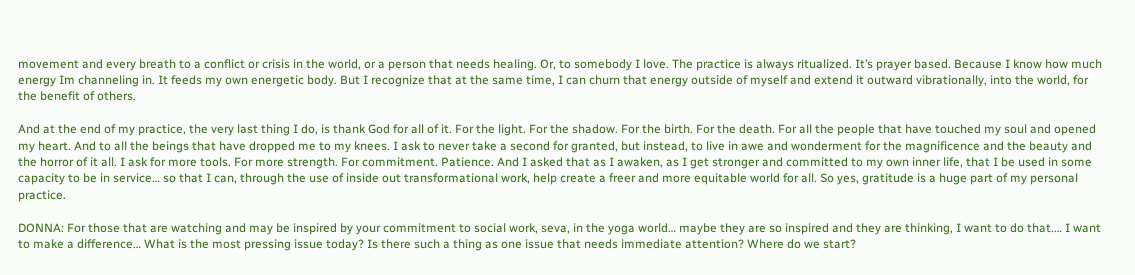movement and every breath to a conflict or crisis in the world, or a person that needs healing. Or, to somebody I love. The practice is always ritualized. It’s prayer based. Because I know how much energy Im channeling in. It feeds my own energetic body. But I recognize that at the same time, I can churn that energy outside of myself and extend it outward vibrationally, into the world, for the benefit of others.

And at the end of my practice, the very last thing I do, is thank God for all of it. For the light. For the shadow. For the birth. For the death. For all the people that have touched my soul and opened my heart. And to all the beings that have dropped me to my knees. I ask to never take a second for granted, but instead, to live in awe and wonderment for the magnificence and the beauty and the horror of it all. I ask for more tools. For more strength. For commitment. Patience. And I asked that as I awaken, as I get stronger and committed to my own inner life, that I be used in some capacity to be in service… so that I can, through the use of inside out transformational work, help create a freer and more equitable world for all. So yes, gratitude is a huge part of my personal practice.

DONNA: For those that are watching and may be inspired by your commitment to social work, seva, in the yoga world… maybe they are so inspired and they are thinking, I want to do that.… I want to make a difference… What is the most pressing issue today? Is there such a thing as one issue that needs immediate attention? Where do we start?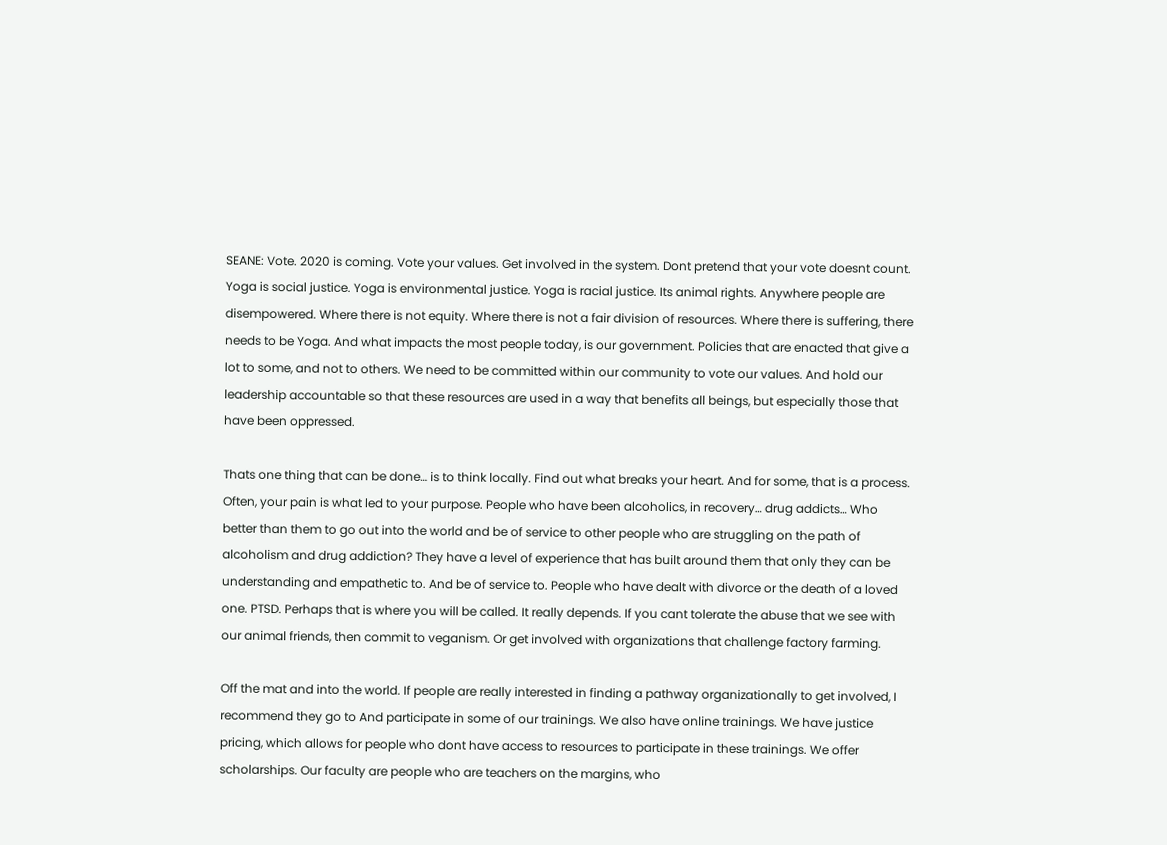SEANE: Vote. 2020 is coming. Vote your values. Get involved in the system. Dont pretend that your vote doesnt count. Yoga is social justice. Yoga is environmental justice. Yoga is racial justice. Its animal rights. Anywhere people are disempowered. Where there is not equity. Where there is not a fair division of resources. Where there is suffering, there needs to be Yoga. And what impacts the most people today, is our government. Policies that are enacted that give a lot to some, and not to others. We need to be committed within our community to vote our values. And hold our leadership accountable so that these resources are used in a way that benefits all beings, but especially those that have been oppressed.

Thats one thing that can be done… is to think locally. Find out what breaks your heart. And for some, that is a process. Often, your pain is what led to your purpose. People who have been alcoholics, in recovery… drug addicts… Who better than them to go out into the world and be of service to other people who are struggling on the path of alcoholism and drug addiction? They have a level of experience that has built around them that only they can be understanding and empathetic to. And be of service to. People who have dealt with divorce or the death of a loved one. PTSD. Perhaps that is where you will be called. It really depends. If you cant tolerate the abuse that we see with our animal friends, then commit to veganism. Or get involved with organizations that challenge factory farming.

Off the mat and into the world. If people are really interested in finding a pathway organizationally to get involved, I recommend they go to And participate in some of our trainings. We also have online trainings. We have justice pricing, which allows for people who dont have access to resources to participate in these trainings. We offer scholarships. Our faculty are people who are teachers on the margins, who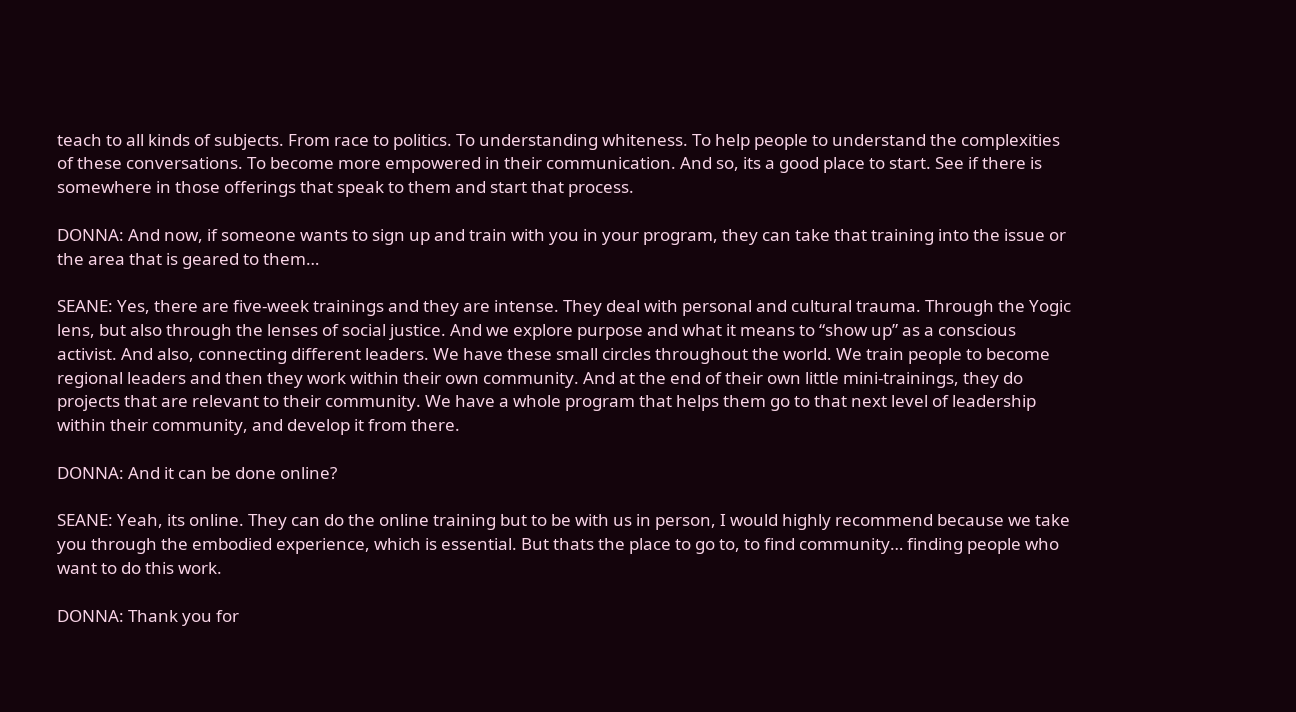teach to all kinds of subjects. From race to politics. To understanding whiteness. To help people to understand the complexities of these conversations. To become more empowered in their communication. And so, its a good place to start. See if there is somewhere in those offerings that speak to them and start that process.

DONNA: And now, if someone wants to sign up and train with you in your program, they can take that training into the issue or the area that is geared to them…

SEANE: Yes, there are five-week trainings and they are intense. They deal with personal and cultural trauma. Through the Yogic lens, but also through the lenses of social justice. And we explore purpose and what it means to “show up” as a conscious activist. And also, connecting different leaders. We have these small circles throughout the world. We train people to become regional leaders and then they work within their own community. And at the end of their own little mini-trainings, they do projects that are relevant to their community. We have a whole program that helps them go to that next level of leadership within their community, and develop it from there.

DONNA: And it can be done online?

SEANE: Yeah, its online. They can do the online training but to be with us in person, I would highly recommend because we take you through the embodied experience, which is essential. But thats the place to go to, to find community… finding people who want to do this work.

DONNA: Thank you for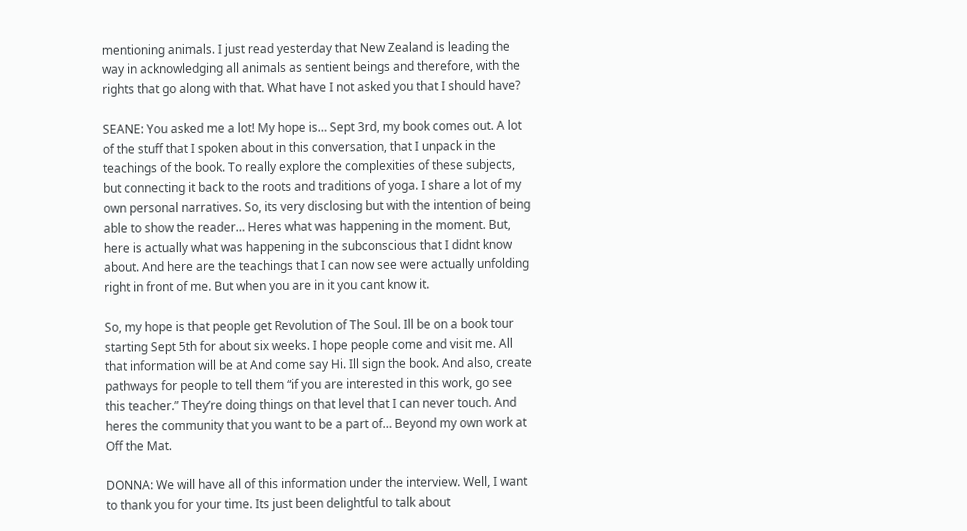mentioning animals. I just read yesterday that New Zealand is leading the way in acknowledging all animals as sentient beings and therefore, with the rights that go along with that. What have I not asked you that I should have?

SEANE: You asked me a lot! My hope is… Sept 3rd, my book comes out. A lot of the stuff that I spoken about in this conversation, that I unpack in the teachings of the book. To really explore the complexities of these subjects, but connecting it back to the roots and traditions of yoga. I share a lot of my own personal narratives. So, its very disclosing but with the intention of being able to show the reader… Heres what was happening in the moment. But, here is actually what was happening in the subconscious that I didnt know about. And here are the teachings that I can now see were actually unfolding right in front of me. But when you are in it you cant know it.

So, my hope is that people get Revolution of The Soul. Ill be on a book tour starting Sept 5th for about six weeks. I hope people come and visit me. All that information will be at And come say Hi. Ill sign the book. And also, create pathways for people to tell them “if you are interested in this work, go see this teacher.” They’re doing things on that level that I can never touch. And heres the community that you want to be a part of… Beyond my own work at Off the Mat.

DONNA: We will have all of this information under the interview. Well, I want to thank you for your time. Its just been delightful to talk about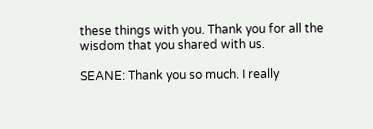these things with you. Thank you for all the wisdom that you shared with us.

SEANE: Thank you so much. I really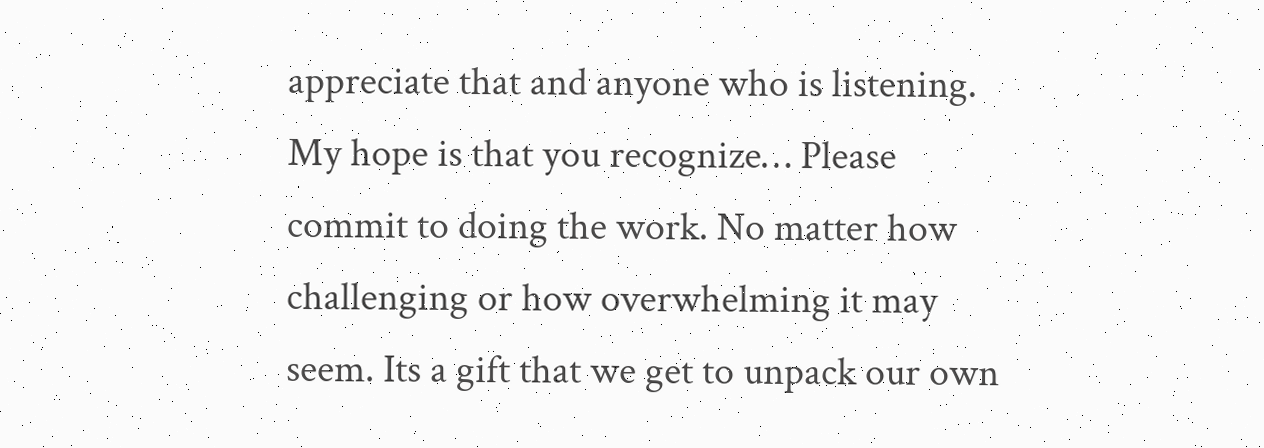appreciate that and anyone who is listening. My hope is that you recognize… Please commit to doing the work. No matter how challenging or how overwhelming it may seem. Its a gift that we get to unpack our own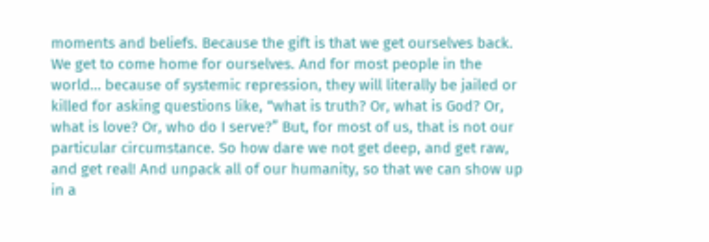moments and beliefs. Because the gift is that we get ourselves back. We get to come home for ourselves. And for most people in the world… because of systemic repression, they will literally be jailed or killed for asking questions like, “what is truth? Or, what is God? Or, what is love? Or, who do I serve?” But, for most of us, that is not our particular circumstance. So how dare we not get deep, and get raw, and get real! And unpack all of our humanity, so that we can show up in a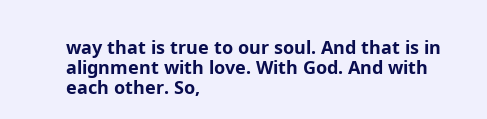way that is true to our soul. And that is in alignment with love. With God. And with each other. So,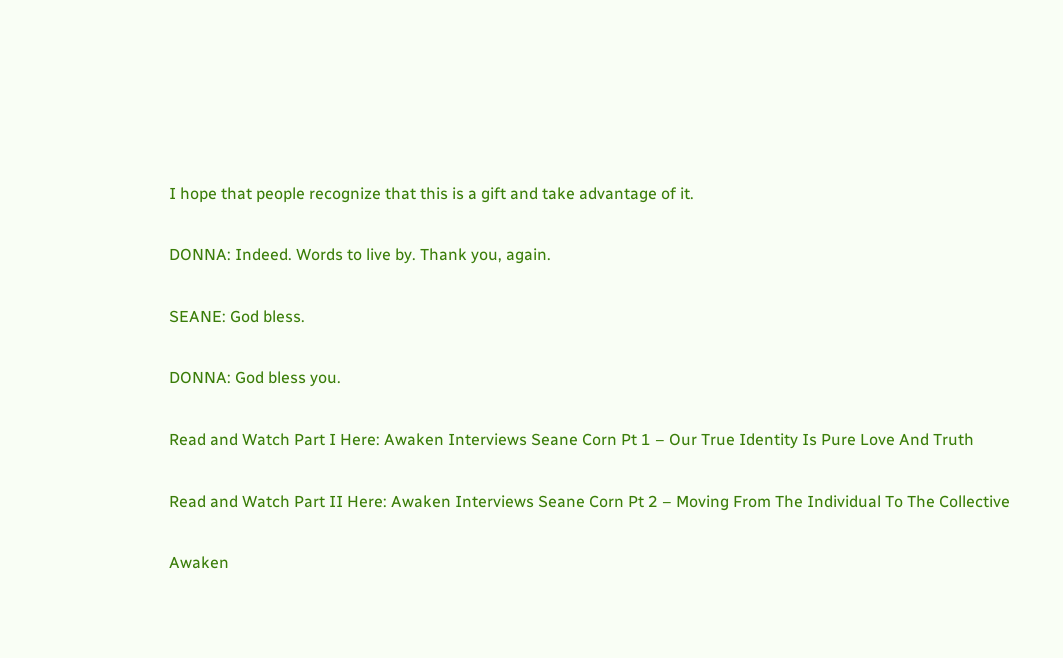I hope that people recognize that this is a gift and take advantage of it.

DONNA: Indeed. Words to live by. Thank you, again.

SEANE: God bless.

DONNA: God bless you.

Read and Watch Part I Here: Awaken Interviews Seane Corn Pt 1 – Our True Identity Is Pure Love And Truth

Read and Watch Part II Here: Awaken Interviews Seane Corn Pt 2 – Moving From The Individual To The Collective

Awaken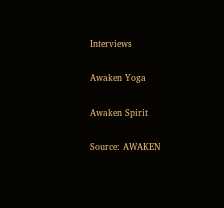Interviews

Awaken Yoga

Awaken Spirit

Source: AWAKEN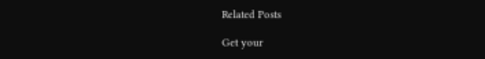Related Posts

Get your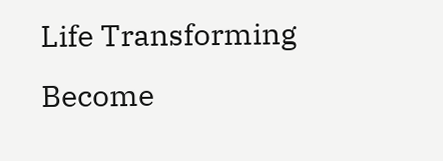Life Transforming Become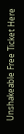Unshakeable Free Ticket Here